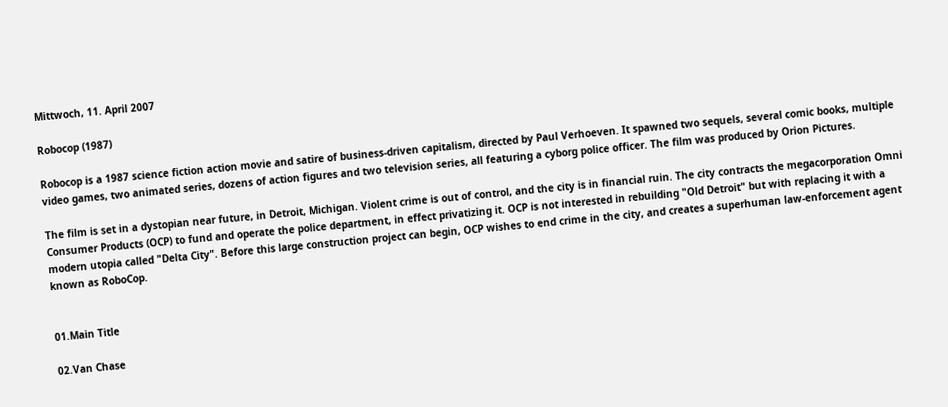Mittwoch, 11. April 2007

Robocop (1987)

Robocop is a 1987 science fiction action movie and satire of business-driven capitalism, directed by Paul Verhoeven. It spawned two sequels, several comic books, multiple video games, two animated series, dozens of action figures and two television series, all featuring a cyborg police officer. The film was produced by Orion Pictures.

The film is set in a dystopian near future, in Detroit, Michigan. Violent crime is out of control, and the city is in financial ruin. The city contracts the megacorporation Omni Consumer Products (OCP) to fund and operate the police department, in effect privatizing it. OCP is not interested in rebuilding "Old Detroit" but with replacing it with a modern utopia called "Delta City". Before this large construction project can begin, OCP wishes to end crime in the city, and creates a superhuman law-enforcement agent known as RoboCop.


01.Main Title

02.Van Chase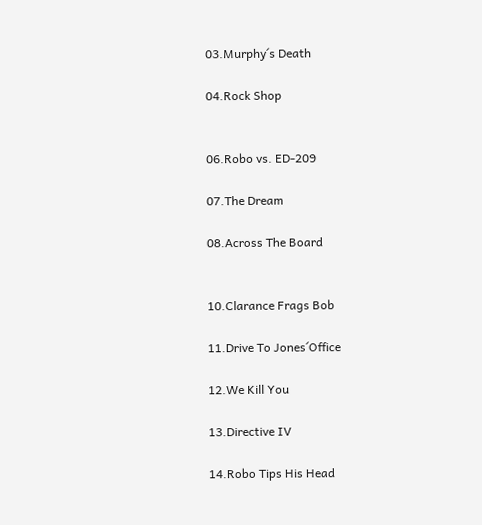03.Murphy´s Death

04.Rock Shop


06.Robo vs. ED-209

07.The Dream

08.Across The Board


10.Clarance Frags Bob

11.Drive To Jones´Office

12.We Kill You

13.Directive IV

14.Robo Tips His Head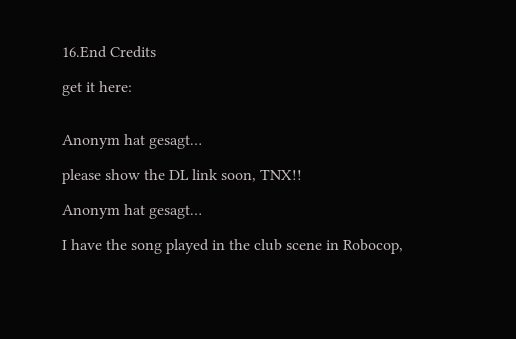16.End Credits

get it here:


Anonym hat gesagt…

please show the DL link soon, TNX!!

Anonym hat gesagt…

I have the song played in the club scene in Robocop,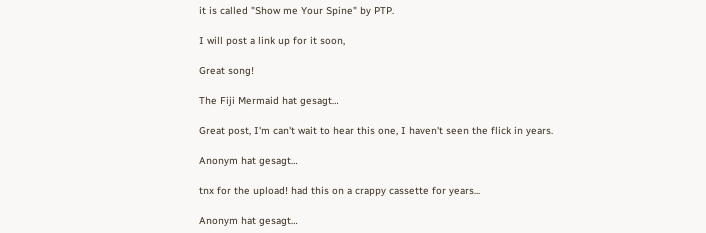it is called "Show me Your Spine" by PTP.

I will post a link up for it soon,

Great song!

The Fiji Mermaid hat gesagt…

Great post, I'm can't wait to hear this one, I haven't seen the flick in years.

Anonym hat gesagt…

tnx for the upload! had this on a crappy cassette for years...

Anonym hat gesagt…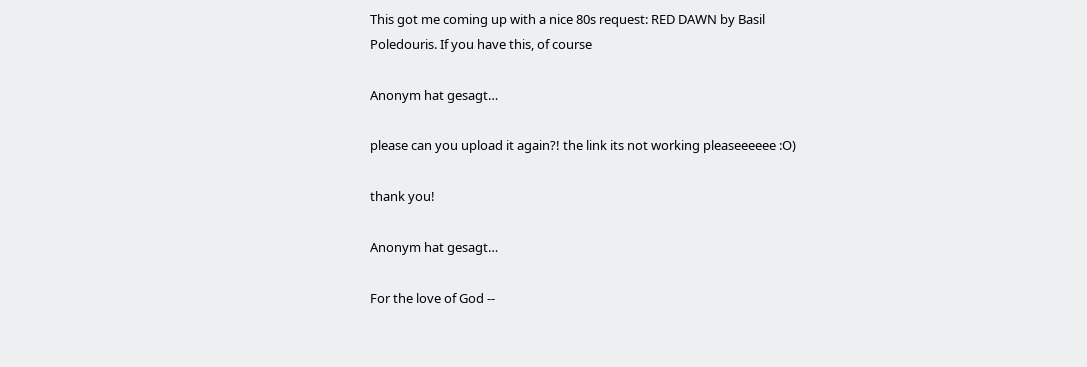This got me coming up with a nice 80s request: RED DAWN by Basil Poledouris. If you have this, of course

Anonym hat gesagt…

please can you upload it again?! the link its not working pleaseeeeee :O)

thank you!

Anonym hat gesagt…

For the love of God --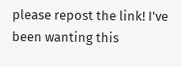please repost the link! I've been wanting this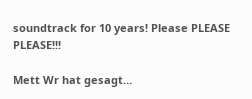soundtrack for 10 years! Please PLEASE PLEASE!!!

Mett Wr hat gesagt…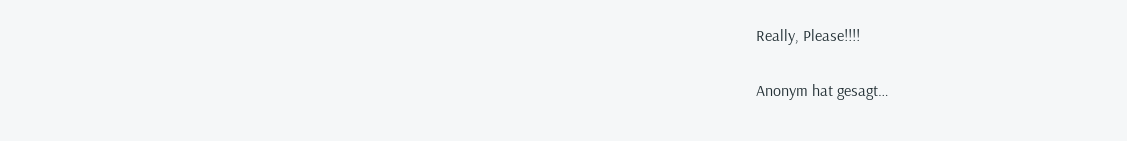Really, Please!!!!

Anonym hat gesagt…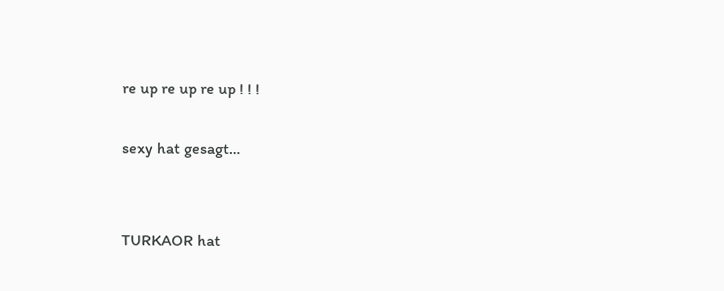re up re up re up ! ! !

sexy hat gesagt…


TURKAOR hat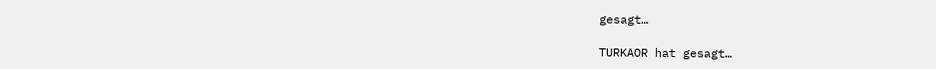gesagt…

TURKAOR hat gesagt…